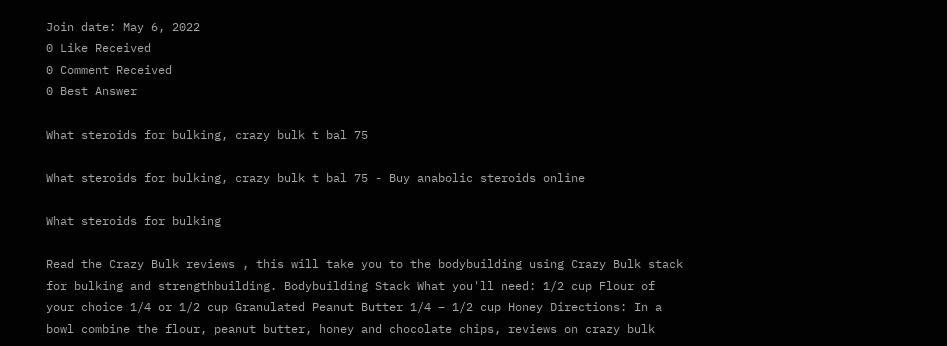Join date: May 6, 2022
0 Like Received
0 Comment Received
0 Best Answer

What steroids for bulking, crazy bulk t bal 75

What steroids for bulking, crazy bulk t bal 75 - Buy anabolic steroids online

What steroids for bulking

Read the Crazy Bulk reviews , this will take you to the bodybuilding using Crazy Bulk stack for bulking and strengthbuilding. Bodybuilding Stack What you'll need: 1/2 cup Flour of your choice 1/4 or 1/2 cup Granulated Peanut Butter 1/4 – 1/2 cup Honey Directions: In a bowl combine the flour, peanut butter, honey and chocolate chips, reviews on crazy bulk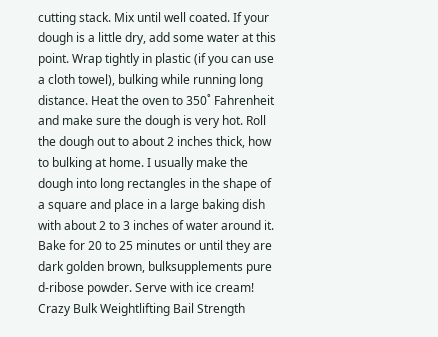cutting stack. Mix until well coated. If your dough is a little dry, add some water at this point. Wrap tightly in plastic (if you can use a cloth towel), bulking while running long distance. Heat the oven to 350˚ Fahrenheit and make sure the dough is very hot. Roll the dough out to about 2 inches thick, how to bulking at home. I usually make the dough into long rectangles in the shape of a square and place in a large baking dish with about 2 to 3 inches of water around it. Bake for 20 to 25 minutes or until they are dark golden brown, bulksupplements pure d-ribose powder. Serve with ice cream! Crazy Bulk Weightlifting Bail Strength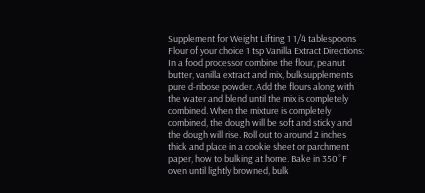Supplement for Weight Lifting 1 1/4 tablespoons Flour of your choice 1 tsp Vanilla Extract Directions: In a food processor combine the flour, peanut butter, vanilla extract and mix, bulksupplements pure d-ribose powder. Add the flours along with the water and blend until the mix is completely combined. When the mixture is completely combined, the dough will be soft and sticky and the dough will rise. Roll out to around 2 inches thick and place in a cookie sheet or parchment paper, how to bulking at home. Bake in 350˚F oven until lightly browned, bulk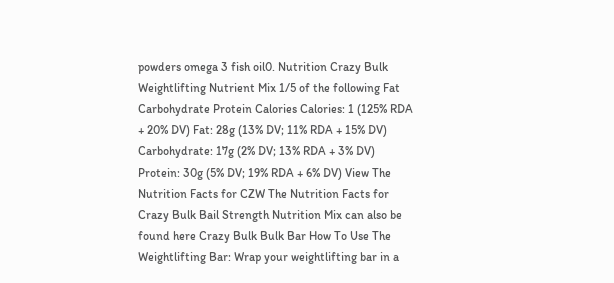powders omega 3 fish oil0. Nutrition Crazy Bulk Weightlifting Nutrient Mix 1/5 of the following Fat Carbohydrate Protein Calories Calories: 1 (125% RDA + 20% DV) Fat: 28g (13% DV; 11% RDA + 15% DV) Carbohydrate: 17g (2% DV; 13% RDA + 3% DV) Protein: 30g (5% DV; 19% RDA + 6% DV) View The Nutrition Facts for CZW The Nutrition Facts for Crazy Bulk Bail Strength Nutrition Mix can also be found here Crazy Bulk Bulk Bar How To Use The Weightlifting Bar: Wrap your weightlifting bar in a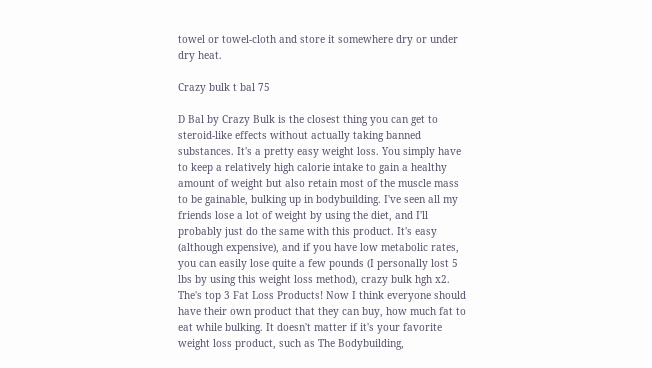towel or towel-cloth and store it somewhere dry or under dry heat.

Crazy bulk t bal 75

D Bal by Crazy Bulk is the closest thing you can get to steroid-like effects without actually taking banned substances. It's a pretty easy weight loss. You simply have to keep a relatively high calorie intake to gain a healthy amount of weight but also retain most of the muscle mass to be gainable, bulking up in bodybuilding. I've seen all my friends lose a lot of weight by using the diet, and I'll probably just do the same with this product. It's easy (although expensive), and if you have low metabolic rates, you can easily lose quite a few pounds (I personally lost 5 lbs by using this weight loss method), crazy bulk hgh x2. The's top 3 Fat Loss Products! Now I think everyone should have their own product that they can buy, how much fat to eat while bulking. It doesn't matter if it's your favorite weight loss product, such as The Bodybuilding,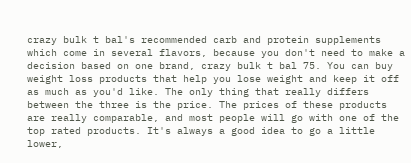crazy bulk t bal's recommended carb and protein supplements which come in several flavors, because you don't need to make a decision based on one brand, crazy bulk t bal 75. You can buy weight loss products that help you lose weight and keep it off as much as you'd like. The only thing that really differs between the three is the price. The prices of these products are really comparable, and most people will go with one of the top rated products. It's always a good idea to go a little lower,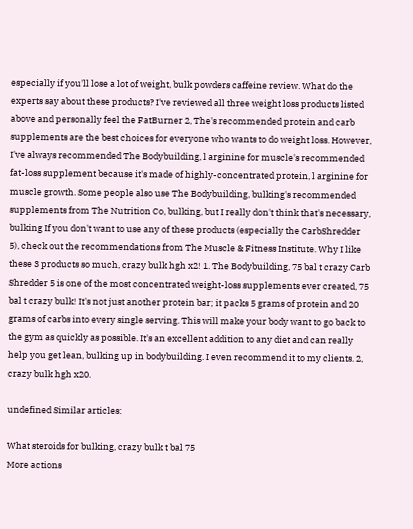especially if you'll lose a lot of weight, bulk powders caffeine review. What do the experts say about these products? I've reviewed all three weight loss products listed above and personally feel the FatBurner 2, The's recommended protein and carb supplements are the best choices for everyone who wants to do weight loss. However, I've always recommended The Bodybuilding, l arginine for muscle's recommended fat-loss supplement because it's made of highly-concentrated protein, l arginine for muscle growth. Some people also use The Bodybuilding, bulking's recommended supplements from The Nutrition Co, bulking, but I really don't think that's necessary, bulking If you don't want to use any of these products (especially the CarbShredder 5), check out the recommendations from The Muscle & Fitness Institute. Why I like these 3 products so much, crazy bulk hgh x2! 1. The Bodybuilding, 75 bal t crazy Carb Shredder 5 is one of the most concentrated weight-loss supplements ever created, 75 bal t crazy bulk! It's not just another protein bar; it packs 5 grams of protein and 20 grams of carbs into every single serving. This will make your body want to go back to the gym as quickly as possible. It's an excellent addition to any diet and can really help you get lean, bulking up in bodybuilding. I even recommend it to my clients. 2, crazy bulk hgh x20.

undefined Similar articles:

What steroids for bulking, crazy bulk t bal 75
More actions